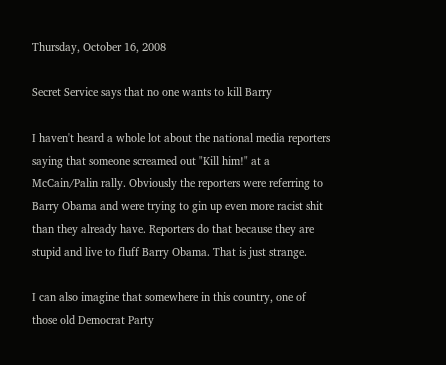Thursday, October 16, 2008

Secret Service says that no one wants to kill Barry

I haven't heard a whole lot about the national media reporters saying that someone screamed out "Kill him!" at a McCain/Palin rally. Obviously the reporters were referring to Barry Obama and were trying to gin up even more racist shit than they already have. Reporters do that because they are stupid and live to fluff Barry Obama. That is just strange.

I can also imagine that somewhere in this country, one of those old Democrat Party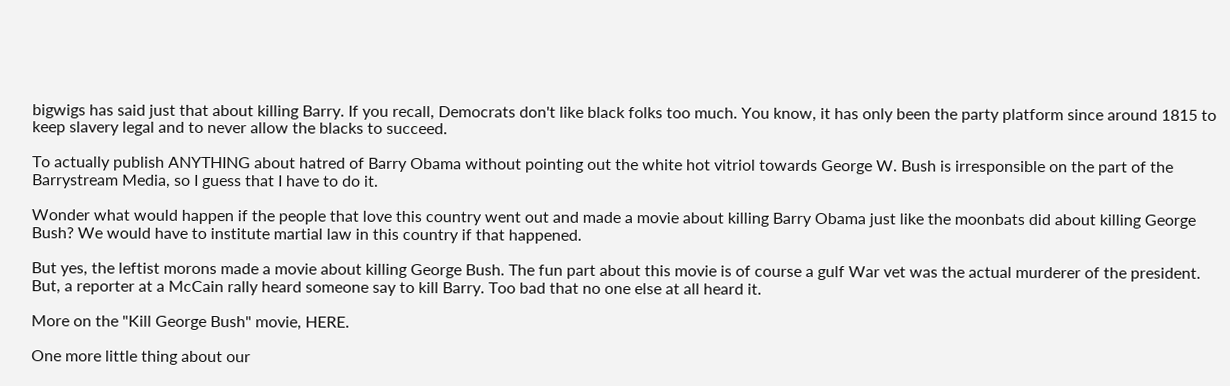bigwigs has said just that about killing Barry. If you recall, Democrats don't like black folks too much. You know, it has only been the party platform since around 1815 to keep slavery legal and to never allow the blacks to succeed.

To actually publish ANYTHING about hatred of Barry Obama without pointing out the white hot vitriol towards George W. Bush is irresponsible on the part of the Barrystream Media, so I guess that I have to do it.

Wonder what would happen if the people that love this country went out and made a movie about killing Barry Obama just like the moonbats did about killing George Bush? We would have to institute martial law in this country if that happened.

But yes, the leftist morons made a movie about killing George Bush. The fun part about this movie is of course a gulf War vet was the actual murderer of the president. But, a reporter at a McCain rally heard someone say to kill Barry. Too bad that no one else at all heard it.

More on the "Kill George Bush" movie, HERE.

One more little thing about our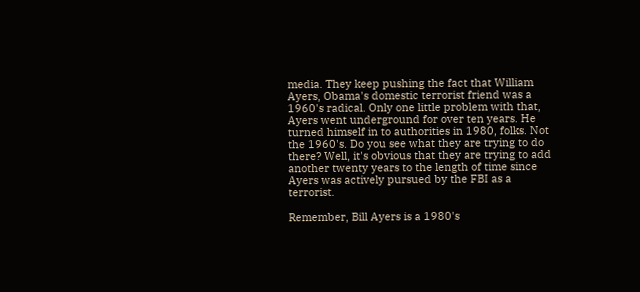media. They keep pushing the fact that William Ayers, Obama's domestic terrorist friend was a 1960's radical. Only one little problem with that, Ayers went underground for over ten years. He turned himself in to authorities in 1980, folks. Not the 1960's. Do you see what they are trying to do there? Well, it's obvious that they are trying to add another twenty years to the length of time since Ayers was actively pursued by the FBI as a terrorist.

Remember, Bill Ayers is a 1980's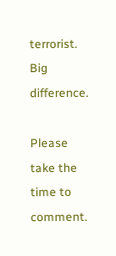terrorist. Big difference.

Please take the time to comment.